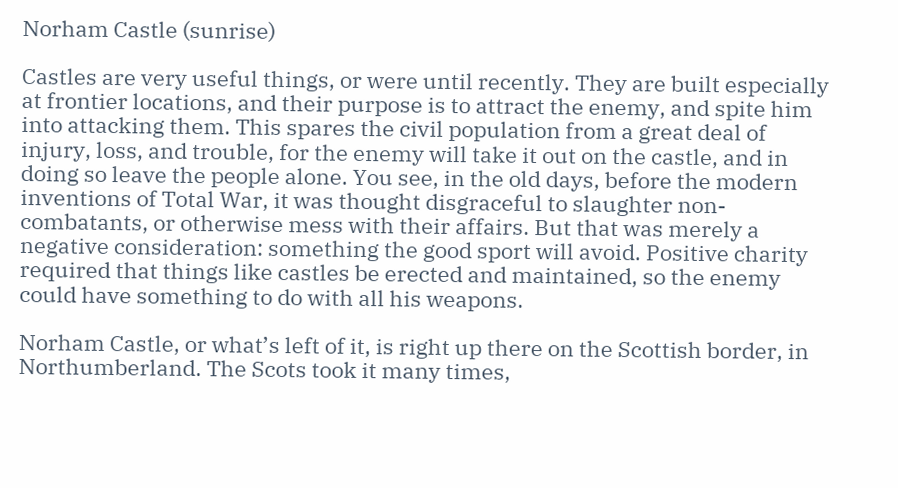Norham Castle (sunrise)

Castles are very useful things, or were until recently. They are built especially at frontier locations, and their purpose is to attract the enemy, and spite him into attacking them. This spares the civil population from a great deal of injury, loss, and trouble, for the enemy will take it out on the castle, and in doing so leave the people alone. You see, in the old days, before the modern inventions of Total War, it was thought disgraceful to slaughter non-combatants, or otherwise mess with their affairs. But that was merely a negative consideration: something the good sport will avoid. Positive charity required that things like castles be erected and maintained, so the enemy could have something to do with all his weapons.

Norham Castle, or what’s left of it, is right up there on the Scottish border, in Northumberland. The Scots took it many times,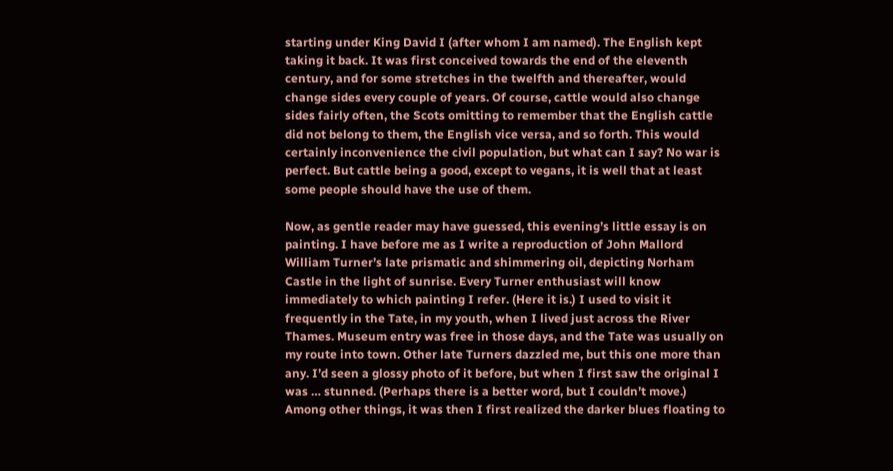starting under King David I (after whom I am named). The English kept taking it back. It was first conceived towards the end of the eleventh century, and for some stretches in the twelfth and thereafter, would change sides every couple of years. Of course, cattle would also change sides fairly often, the Scots omitting to remember that the English cattle did not belong to them, the English vice versa, and so forth. This would certainly inconvenience the civil population, but what can I say? No war is perfect. But cattle being a good, except to vegans, it is well that at least some people should have the use of them.

Now, as gentle reader may have guessed, this evening’s little essay is on painting. I have before me as I write a reproduction of John Mallord William Turner’s late prismatic and shimmering oil, depicting Norham Castle in the light of sunrise. Every Turner enthusiast will know immediately to which painting I refer. (Here it is.) I used to visit it frequently in the Tate, in my youth, when I lived just across the River Thames. Museum entry was free in those days, and the Tate was usually on my route into town. Other late Turners dazzled me, but this one more than any. I’d seen a glossy photo of it before, but when I first saw the original I was … stunned. (Perhaps there is a better word, but I couldn’t move.) Among other things, it was then I first realized the darker blues floating to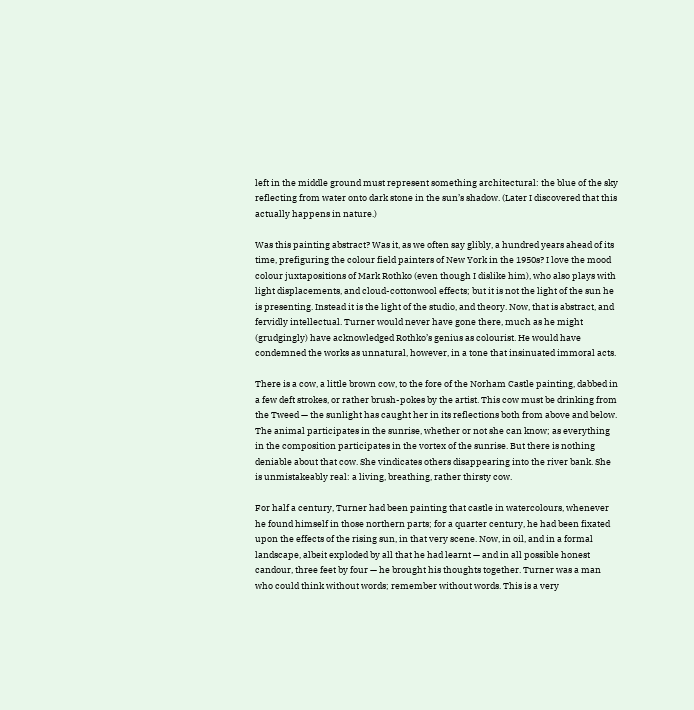left in the middle ground must represent something architectural: the blue of the sky reflecting from water onto dark stone in the sun’s shadow. (Later I discovered that this actually happens in nature.)

Was this painting abstract? Was it, as we often say glibly, a hundred years ahead of its time, prefiguring the colour field painters of New York in the 1950s? I love the mood colour juxtapositions of Mark Rothko (even though I dislike him), who also plays with light displacements, and cloud-cottonwool effects; but it is not the light of the sun he is presenting. Instead it is the light of the studio, and theory. Now, that is abstract, and fervidly intellectual. Turner would never have gone there, much as he might (grudgingly) have acknowledged Rothko’s genius as colourist. He would have condemned the works as unnatural, however, in a tone that insinuated immoral acts.

There is a cow, a little brown cow, to the fore of the Norham Castle painting, dabbed in a few deft strokes, or rather brush-pokes by the artist. This cow must be drinking from the Tweed — the sunlight has caught her in its reflections both from above and below. The animal participates in the sunrise, whether or not she can know; as everything in the composition participates in the vortex of the sunrise. But there is nothing deniable about that cow. She vindicates others disappearing into the river bank. She is unmistakeably real: a living, breathing, rather thirsty cow.

For half a century, Turner had been painting that castle in watercolours, whenever he found himself in those northern parts; for a quarter century, he had been fixated upon the effects of the rising sun, in that very scene. Now, in oil, and in a formal landscape, albeit exploded by all that he had learnt — and in all possible honest candour, three feet by four — he brought his thoughts together. Turner was a man who could think without words; remember without words. This is a very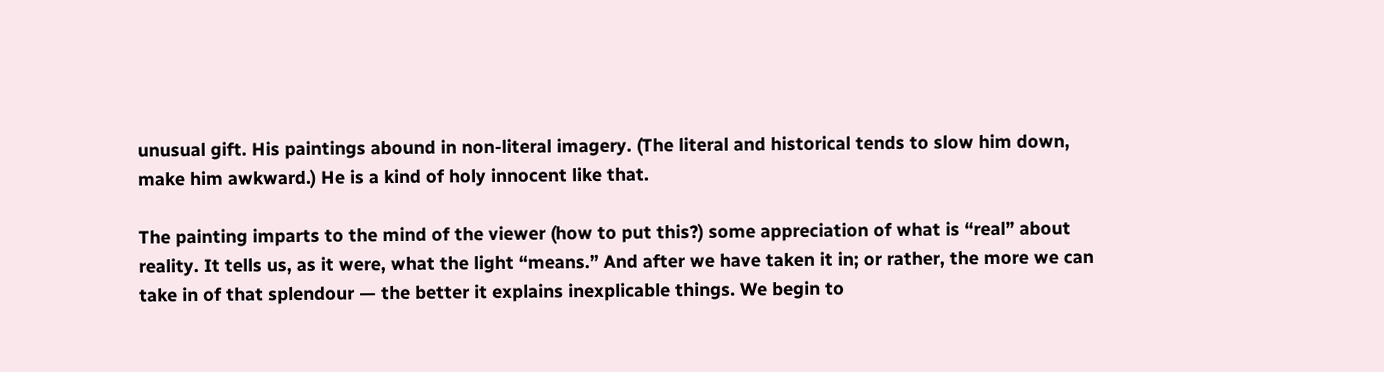unusual gift. His paintings abound in non-literal imagery. (The literal and historical tends to slow him down, make him awkward.) He is a kind of holy innocent like that.

The painting imparts to the mind of the viewer (how to put this?) some appreciation of what is “real” about reality. It tells us, as it were, what the light “means.” And after we have taken it in; or rather, the more we can take in of that splendour — the better it explains inexplicable things. We begin to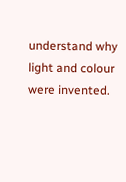understand why light and colour were invented.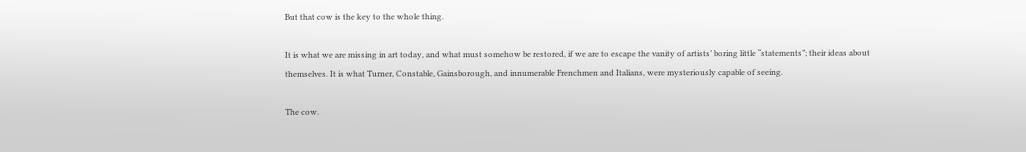But that cow is the key to the whole thing.

It is what we are missing in art today, and what must somehow be restored, if we are to escape the vanity of artists’ boring little “statements”; their ideas about themselves. It is what Turner, Constable, Gainsborough, and innumerable Frenchmen and Italians, were mysteriously capable of seeing.

The cow.